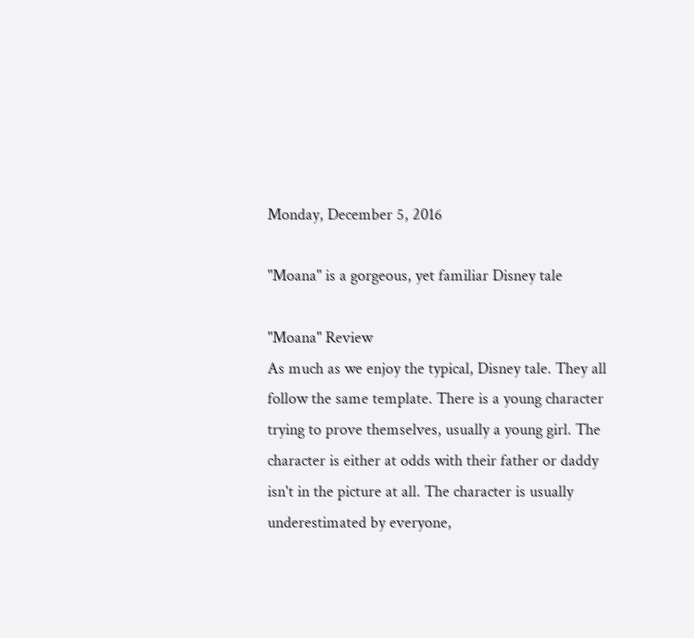Monday, December 5, 2016

"Moana" is a gorgeous, yet familiar Disney tale

"Moana" Review
As much as we enjoy the typical, Disney tale. They all follow the same template. There is a young character trying to prove themselves, usually a young girl. The character is either at odds with their father or daddy isn't in the picture at all. The character is usually underestimated by everyone,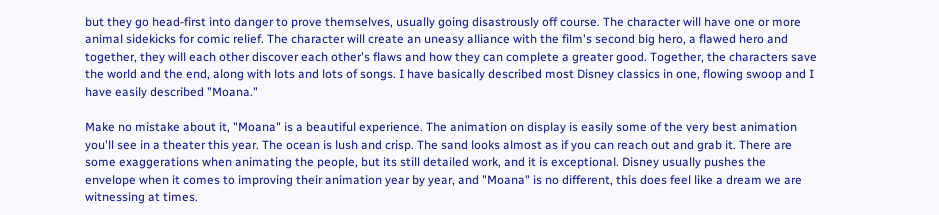but they go head-first into danger to prove themselves, usually going disastrously off course. The character will have one or more animal sidekicks for comic relief. The character will create an uneasy alliance with the film's second big hero, a flawed hero and together, they will each other discover each other's flaws and how they can complete a greater good. Together, the characters save the world and the end, along with lots and lots of songs. I have basically described most Disney classics in one, flowing swoop and I have easily described "Moana."

Make no mistake about it, "Moana" is a beautiful experience. The animation on display is easily some of the very best animation you'll see in a theater this year. The ocean is lush and crisp. The sand looks almost as if you can reach out and grab it. There are some exaggerations when animating the people, but its still detailed work, and it is exceptional. Disney usually pushes the envelope when it comes to improving their animation year by year, and "Moana" is no different, this does feel like a dream we are witnessing at times.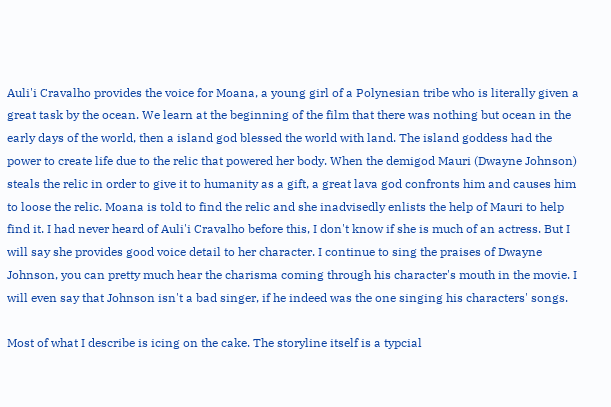Auli'i Cravalho provides the voice for Moana, a young girl of a Polynesian tribe who is literally given a great task by the ocean. We learn at the beginning of the film that there was nothing but ocean in the early days of the world, then a island god blessed the world with land. The island goddess had the power to create life due to the relic that powered her body. When the demigod Mauri (Dwayne Johnson) steals the relic in order to give it to humanity as a gift, a great lava god confronts him and causes him to loose the relic. Moana is told to find the relic and she inadvisedly enlists the help of Mauri to help find it. I had never heard of Auli'i Cravalho before this, I don't know if she is much of an actress. But I will say she provides good voice detail to her character. I continue to sing the praises of Dwayne Johnson, you can pretty much hear the charisma coming through his character's mouth in the movie. I will even say that Johnson isn't a bad singer, if he indeed was the one singing his characters' songs.

Most of what I describe is icing on the cake. The storyline itself is a typcial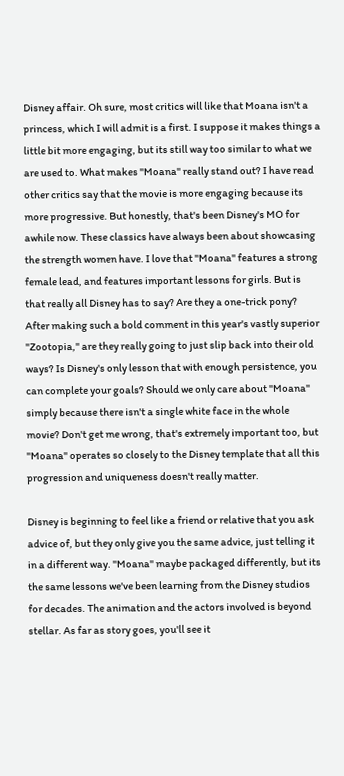Disney affair. Oh sure, most critics will like that Moana isn't a princess, which I will admit is a first. I suppose it makes things a little bit more engaging, but its still way too similar to what we are used to. What makes "Moana" really stand out? I have read other critics say that the movie is more engaging because its more progressive. But honestly, that's been Disney's MO for awhile now. These classics have always been about showcasing the strength women have. I love that "Moana" features a strong female lead, and features important lessons for girls. But is that really all Disney has to say? Are they a one-trick pony? After making such a bold comment in this year's vastly superior "Zootopia," are they really going to just slip back into their old ways? Is Disney's only lesson that with enough persistence, you can complete your goals? Should we only care about "Moana" simply because there isn't a single white face in the whole movie? Don't get me wrong, that's extremely important too, but "Moana" operates so closely to the Disney template that all this progression and uniqueness doesn't really matter.

Disney is beginning to feel like a friend or relative that you ask advice of, but they only give you the same advice, just telling it in a different way. "Moana" maybe packaged differently, but its the same lessons we've been learning from the Disney studios for decades. The animation and the actors involved is beyond stellar. As far as story goes, you'll see it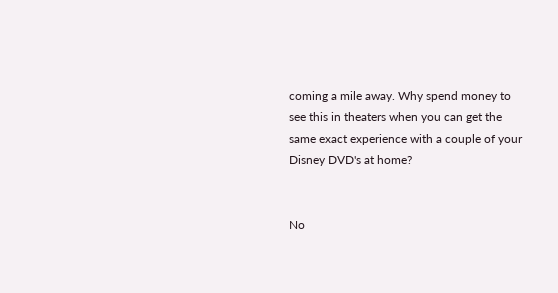coming a mile away. Why spend money to see this in theaters when you can get the same exact experience with a couple of your Disney DVD's at home?


No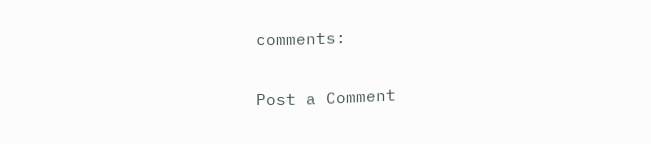comments:

Post a Comment